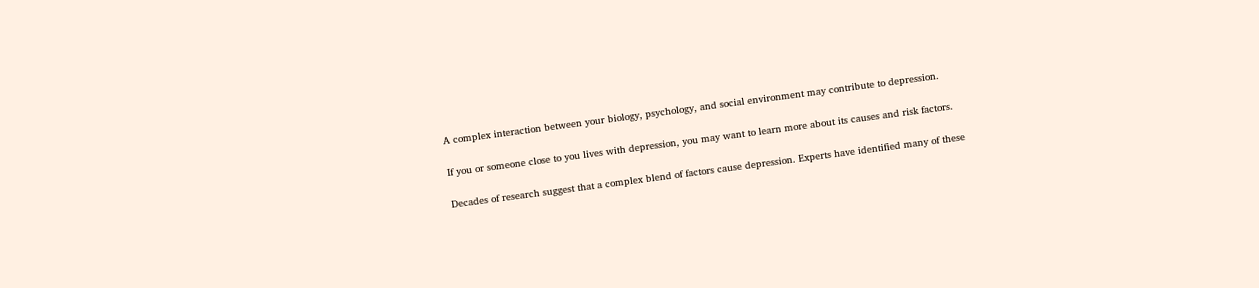A complex interaction between your biology, psychology, and social environment may contribute to depression.

If you or someone close to you lives with depression, you may want to learn more about its causes and risk factors.

Decades of research suggest that a complex blend of factors cause depression. Experts have identified many of these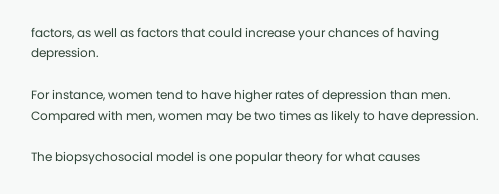factors, as well as factors that could increase your chances of having depression.

For instance, women tend to have higher rates of depression than men. Compared with men, women may be two times as likely to have depression.

The biopsychosocial model is one popular theory for what causes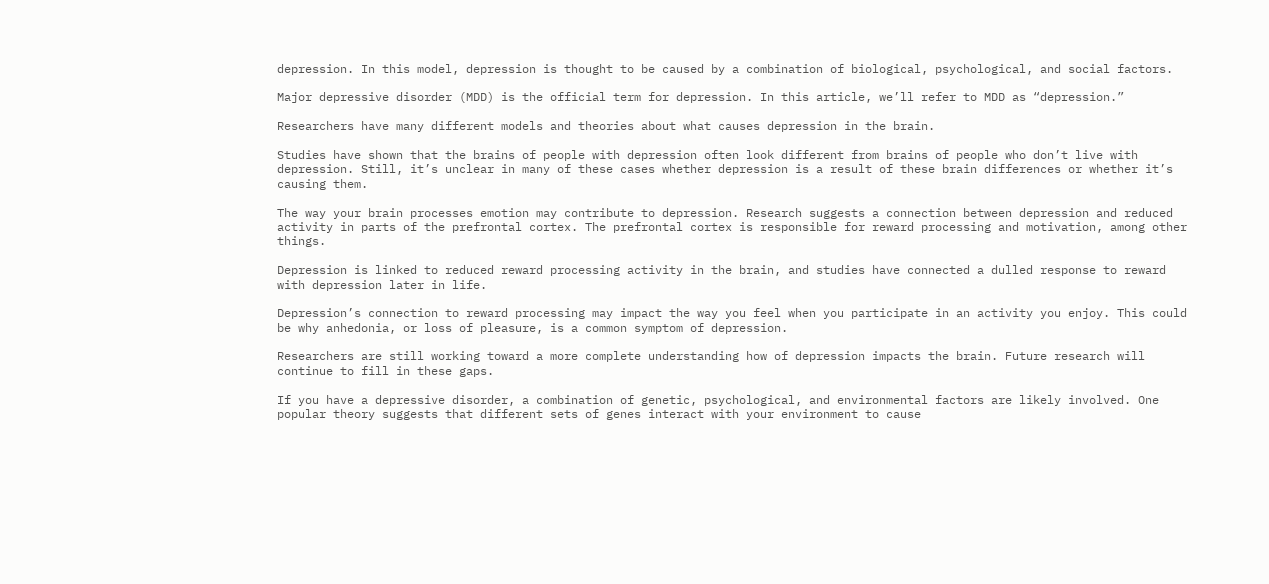depression. In this model, depression is thought to be caused by a combination of biological, psychological, and social factors.

Major depressive disorder (MDD) is the official term for depression. In this article, we’ll refer to MDD as “depression.”

Researchers have many different models and theories about what causes depression in the brain.

Studies have shown that the brains of people with depression often look different from brains of people who don’t live with depression. Still, it’s unclear in many of these cases whether depression is a result of these brain differences or whether it’s causing them.

The way your brain processes emotion may contribute to depression. Research suggests a connection between depression and reduced activity in parts of the prefrontal cortex. The prefrontal cortex is responsible for reward processing and motivation, among other things.

Depression is linked to reduced reward processing activity in the brain, and studies have connected a dulled response to reward with depression later in life.

Depression’s connection to reward processing may impact the way you feel when you participate in an activity you enjoy. This could be why anhedonia, or loss of pleasure, is a common symptom of depression.

Researchers are still working toward a more complete understanding how of depression impacts the brain. Future research will continue to fill in these gaps.

If you have a depressive disorder, a combination of genetic, psychological, and environmental factors are likely involved. One popular theory suggests that different sets of genes interact with your environment to cause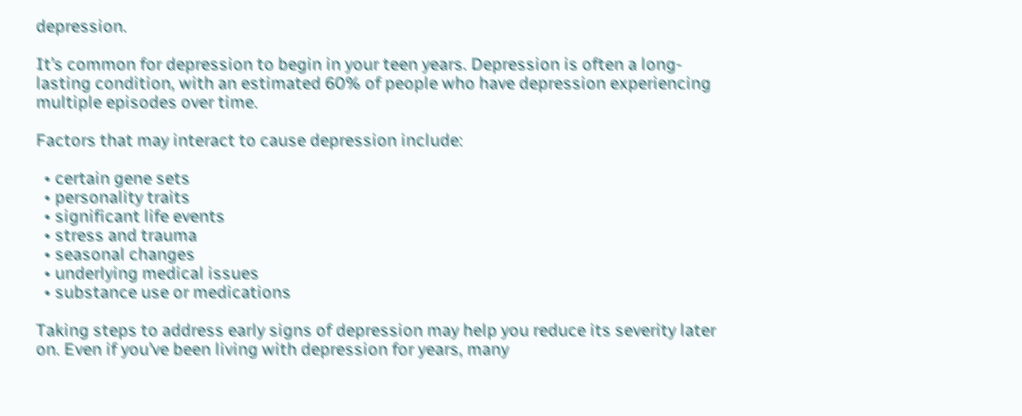depression.

It’s common for depression to begin in your teen years. Depression is often a long-lasting condition, with an estimated 60% of people who have depression experiencing multiple episodes over time.

Factors that may interact to cause depression include:

  • certain gene sets
  • personality traits
  • significant life events
  • stress and trauma
  • seasonal changes
  • underlying medical issues
  • substance use or medications

Taking steps to address early signs of depression may help you reduce its severity later on. Even if you’ve been living with depression for years, many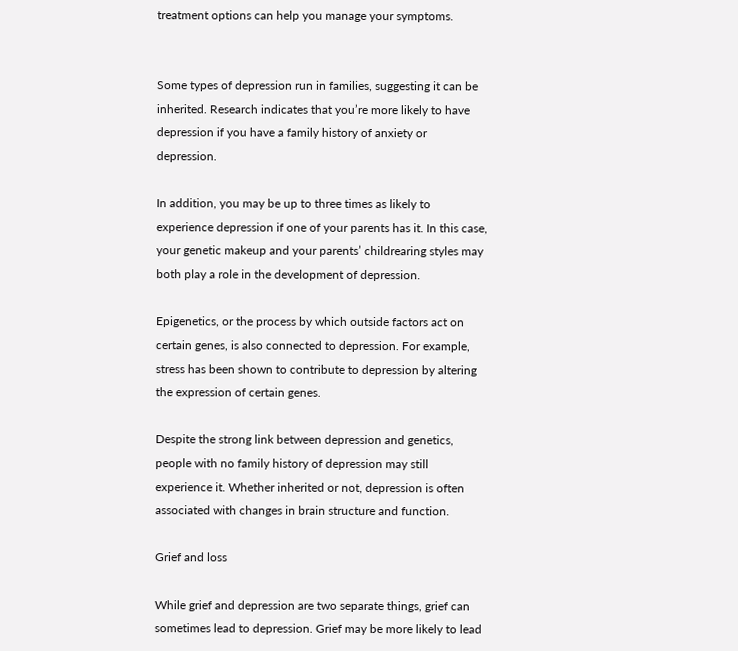treatment options can help you manage your symptoms.


Some types of depression run in families, suggesting it can be inherited. Research indicates that you’re more likely to have depression if you have a family history of anxiety or depression.

In addition, you may be up to three times as likely to experience depression if one of your parents has it. In this case, your genetic makeup and your parents’ childrearing styles may both play a role in the development of depression.

Epigenetics, or the process by which outside factors act on certain genes, is also connected to depression. For example, stress has been shown to contribute to depression by altering the expression of certain genes.

Despite the strong link between depression and genetics, people with no family history of depression may still experience it. Whether inherited or not, depression is often associated with changes in brain structure and function.

Grief and loss

While grief and depression are two separate things, grief can sometimes lead to depression. Grief may be more likely to lead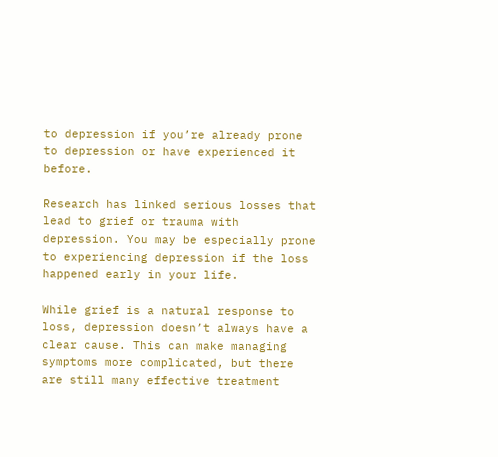to depression if you’re already prone to depression or have experienced it before.

Research has linked serious losses that lead to grief or trauma with depression. You may be especially prone to experiencing depression if the loss happened early in your life.

While grief is a natural response to loss, depression doesn’t always have a clear cause. This can make managing symptoms more complicated, but there are still many effective treatment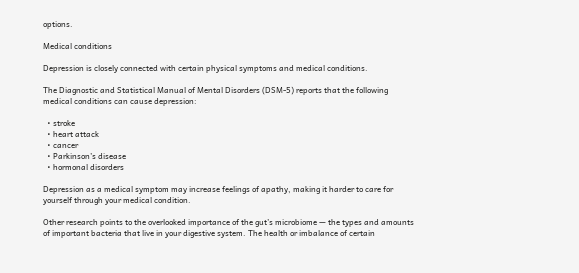options.

Medical conditions

Depression is closely connected with certain physical symptoms and medical conditions.

The Diagnostic and Statistical Manual of Mental Disorders (DSM-5) reports that the following medical conditions can cause depression:

  • stroke
  • heart attack
  • cancer
  • Parkinson’s disease
  • hormonal disorders

Depression as a medical symptom may increase feelings of apathy, making it harder to care for yourself through your medical condition.

Other research points to the overlooked importance of the gut’s microbiome — the types and amounts of important bacteria that live in your digestive system. The health or imbalance of certain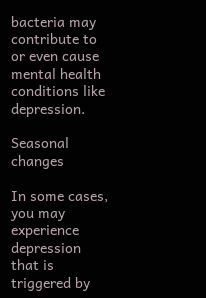bacteria may contribute to or even cause mental health conditions like depression.

Seasonal changes

In some cases, you may experience depression that is triggered by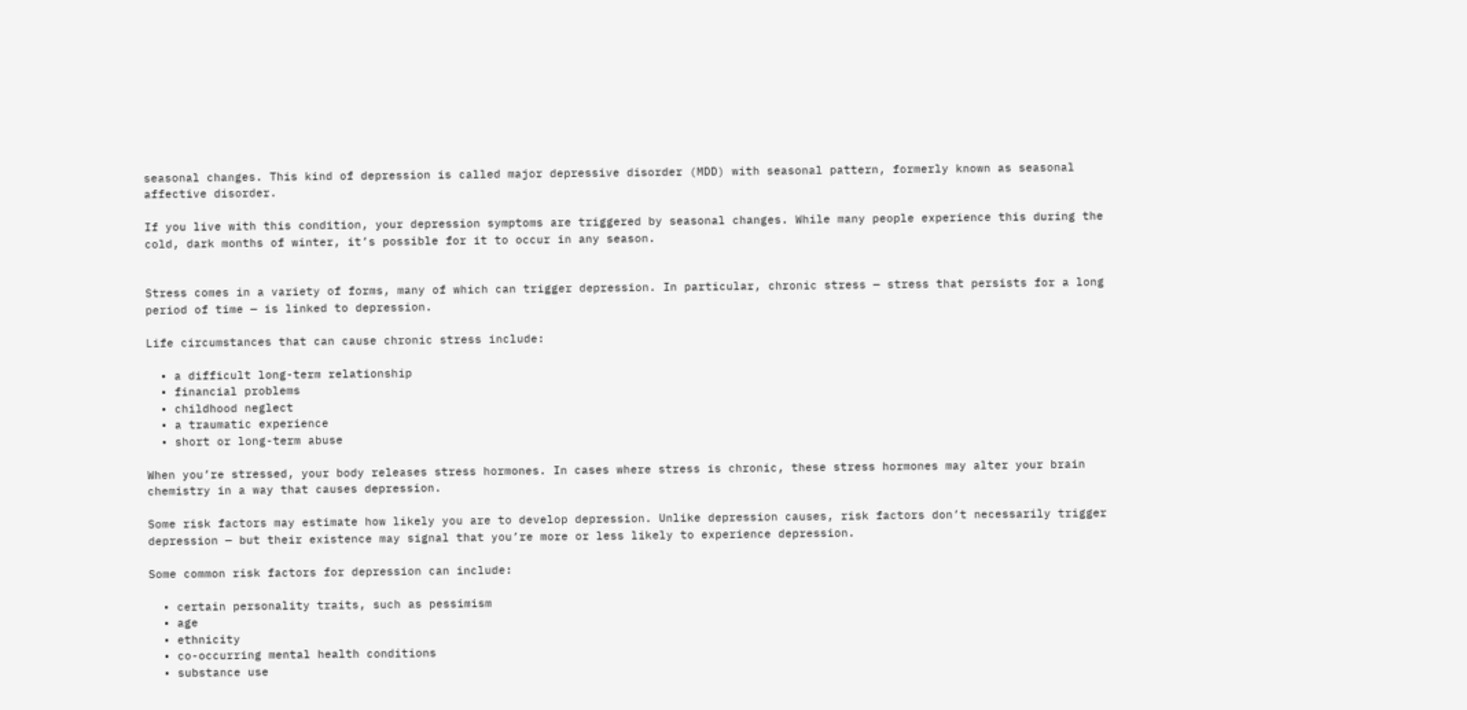seasonal changes. This kind of depression is called major depressive disorder (MDD) with seasonal pattern, formerly known as seasonal affective disorder.

If you live with this condition, your depression symptoms are triggered by seasonal changes. While many people experience this during the cold, dark months of winter, it’s possible for it to occur in any season.


Stress comes in a variety of forms, many of which can trigger depression. In particular, chronic stress — stress that persists for a long period of time — is linked to depression.

Life circumstances that can cause chronic stress include:

  • a difficult long-term relationship
  • financial problems
  • childhood neglect
  • a traumatic experience
  • short or long-term abuse

When you’re stressed, your body releases stress hormones. In cases where stress is chronic, these stress hormones may alter your brain chemistry in a way that causes depression.

Some risk factors may estimate how likely you are to develop depression. Unlike depression causes, risk factors don’t necessarily trigger depression — but their existence may signal that you’re more or less likely to experience depression.

Some common risk factors for depression can include:

  • certain personality traits, such as pessimism
  • age
  • ethnicity
  • co-occurring mental health conditions
  • substance use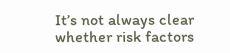It’s not always clear whether risk factors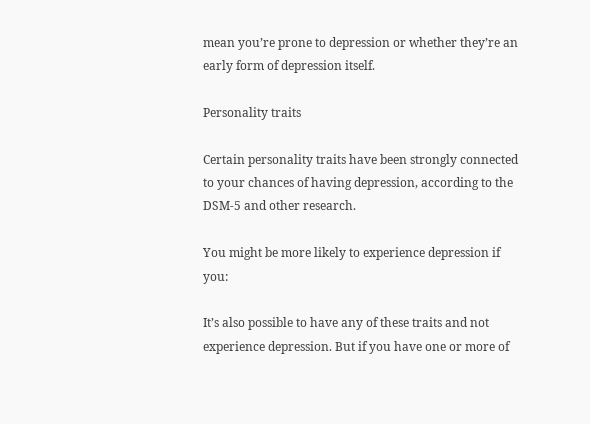mean you’re prone to depression or whether they’re an early form of depression itself.

Personality traits

Certain personality traits have been strongly connected to your chances of having depression, according to the DSM-5 and other research.

You might be more likely to experience depression if you:

It’s also possible to have any of these traits and not experience depression. But if you have one or more of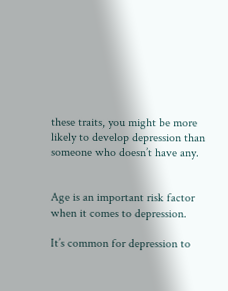these traits, you might be more likely to develop depression than someone who doesn’t have any.


Age is an important risk factor when it comes to depression.

It’s common for depression to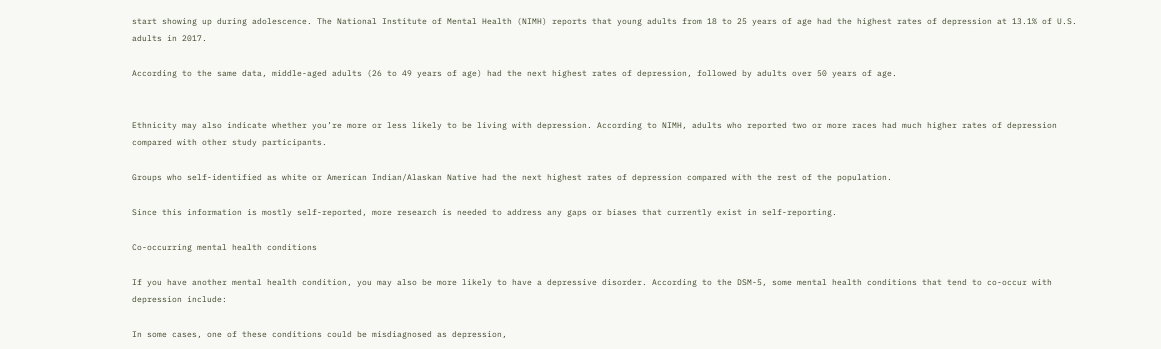start showing up during adolescence. The National Institute of Mental Health (NIMH) reports that young adults from 18 to 25 years of age had the highest rates of depression at 13.1% of U.S. adults in 2017.

According to the same data, middle-aged adults (26 to 49 years of age) had the next highest rates of depression, followed by adults over 50 years of age.


Ethnicity may also indicate whether you’re more or less likely to be living with depression. According to NIMH, adults who reported two or more races had much higher rates of depression compared with other study participants.

Groups who self-identified as white or American Indian/Alaskan Native had the next highest rates of depression compared with the rest of the population.

Since this information is mostly self-reported, more research is needed to address any gaps or biases that currently exist in self-reporting.

Co-occurring mental health conditions

If you have another mental health condition, you may also be more likely to have a depressive disorder. According to the DSM-5, some mental health conditions that tend to co-occur with depression include:

In some cases, one of these conditions could be misdiagnosed as depression,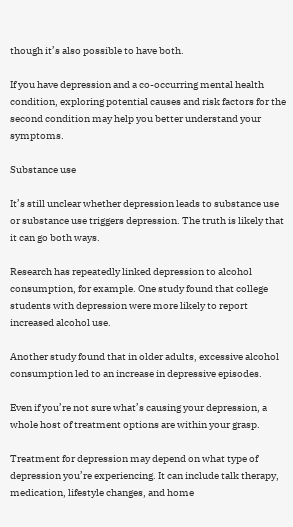though it’s also possible to have both.

If you have depression and a co-occurring mental health condition, exploring potential causes and risk factors for the second condition may help you better understand your symptoms.

Substance use

It’s still unclear whether depression leads to substance use or substance use triggers depression. The truth is likely that it can go both ways.

Research has repeatedly linked depression to alcohol consumption, for example. One study found that college students with depression were more likely to report increased alcohol use.

Another study found that in older adults, excessive alcohol consumption led to an increase in depressive episodes.

Even if you’re not sure what’s causing your depression, a whole host of treatment options are within your grasp.

Treatment for depression may depend on what type of depression you’re experiencing. It can include talk therapy, medication, lifestyle changes, and home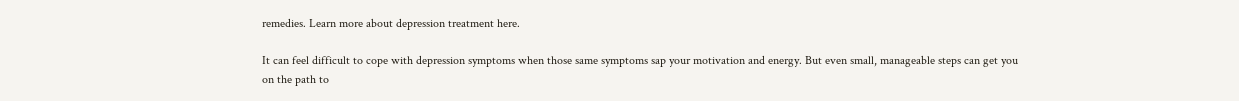remedies. Learn more about depression treatment here.

It can feel difficult to cope with depression symptoms when those same symptoms sap your motivation and energy. But even small, manageable steps can get you on the path to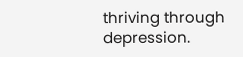thriving through depression.